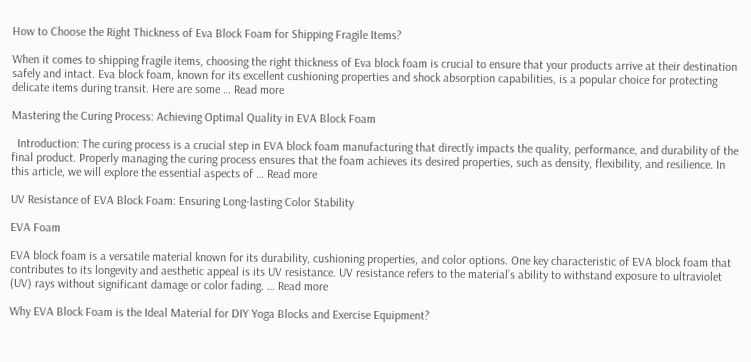How to Choose the Right Thickness of Eva Block Foam for Shipping Fragile Items?

When it comes to shipping fragile items, choosing the right thickness of Eva block foam is crucial to ensure that your products arrive at their destination safely and intact. Eva block foam, known for its excellent cushioning properties and shock absorption capabilities, is a popular choice for protecting delicate items during transit. Here are some … Read more

Mastering the Curing Process: Achieving Optimal Quality in EVA Block Foam

  Introduction: The curing process is a crucial step in EVA block foam manufacturing that directly impacts the quality, performance, and durability of the final product. Properly managing the curing process ensures that the foam achieves its desired properties, such as density, flexibility, and resilience. In this article, we will explore the essential aspects of … Read more

UV Resistance of EVA Block Foam: Ensuring Long-lasting Color Stability

EVA Foam

EVA block foam is a versatile material known for its durability, cushioning properties, and color options. One key characteristic of EVA block foam that contributes to its longevity and aesthetic appeal is its UV resistance. UV resistance refers to the material’s ability to withstand exposure to ultraviolet (UV) rays without significant damage or color fading. … Read more

Why EVA Block Foam is the Ideal Material for DIY Yoga Blocks and Exercise Equipment?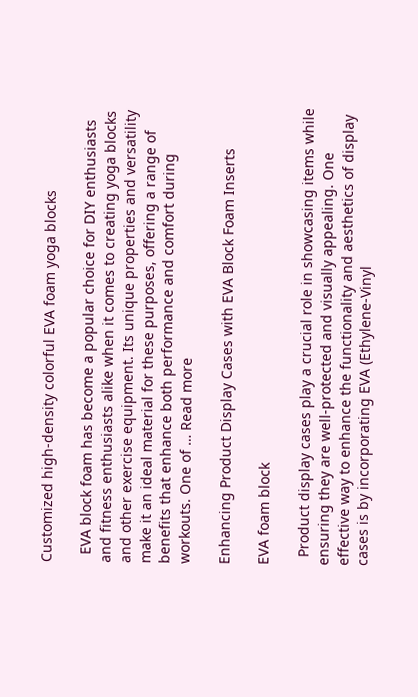Customized high-density colorful EVA foam yoga blocks

  EVA block foam has become a popular choice for DIY enthusiasts and fitness enthusiasts alike when it comes to creating yoga blocks and other exercise equipment. Its unique properties and versatility make it an ideal material for these purposes, offering a range of benefits that enhance both performance and comfort during workouts. One of … Read more

Enhancing Product Display Cases with EVA Block Foam Inserts

EVA foam block

  Product display cases play a crucial role in showcasing items while ensuring they are well-protected and visually appealing. One effective way to enhance the functionality and aesthetics of display cases is by incorporating EVA (Ethylene-Vinyl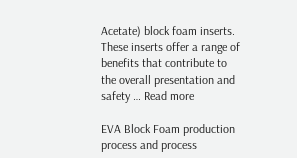Acetate) block foam inserts. These inserts offer a range of benefits that contribute to the overall presentation and safety … Read more

EVA Block Foam production process and process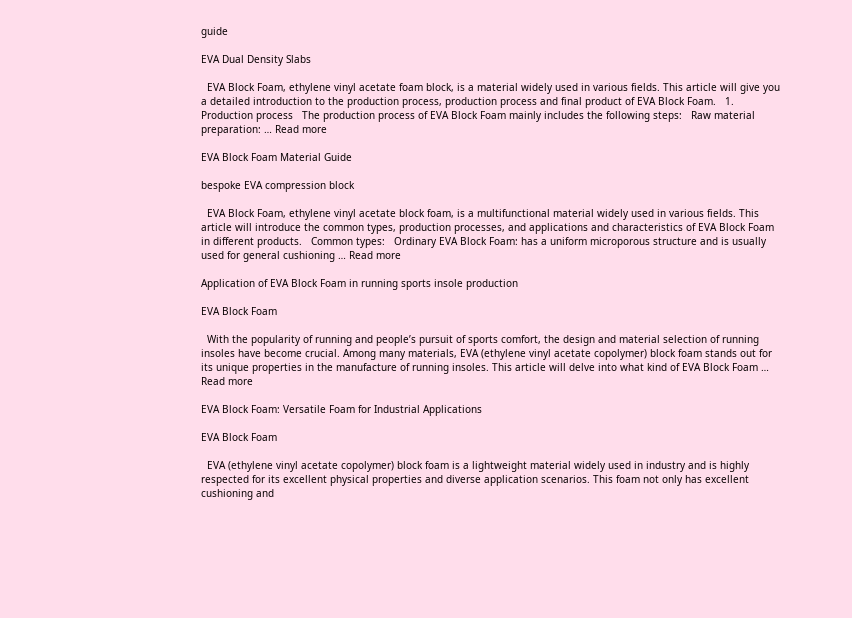guide

EVA Dual Density Slabs

  EVA Block Foam, ethylene vinyl acetate foam block, is a material widely used in various fields. This article will give you a detailed introduction to the production process, production process and final product of EVA Block Foam.   1. Production process   The production process of EVA Block Foam mainly includes the following steps:   Raw material preparation: … Read more

EVA Block Foam Material Guide

bespoke EVA compression block

  EVA Block Foam, ethylene vinyl acetate block foam, is a multifunctional material widely used in various fields. This article will introduce the common types, production processes, and applications and characteristics of EVA Block Foam in different products.   Common types:   Ordinary EVA Block Foam: has a uniform microporous structure and is usually used for general cushioning … Read more

Application of EVA Block Foam in running sports insole production

EVA Block Foam

  With the popularity of running and people’s pursuit of sports comfort, the design and material selection of running insoles have become crucial. Among many materials, EVA (ethylene vinyl acetate copolymer) block foam stands out for its unique properties in the manufacture of running insoles. This article will delve into what kind of EVA Block Foam … Read more

EVA Block Foam: Versatile Foam for Industrial Applications

EVA Block Foam

  EVA (ethylene vinyl acetate copolymer) block foam is a lightweight material widely used in industry and is highly respected for its excellent physical properties and diverse application scenarios. This foam not only has excellent cushioning and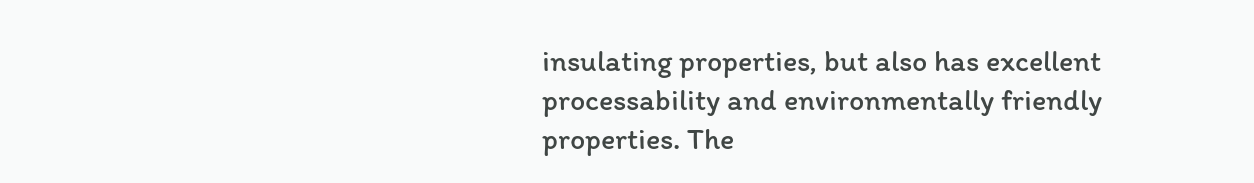insulating properties, but also has excellent processability and environmentally friendly properties. The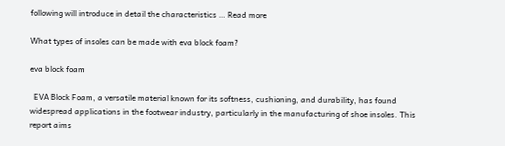following will introduce in detail the characteristics … Read more

What types of insoles can be made with eva block foam?

eva block foam

  EVA Block Foam, a versatile material known for its softness, cushioning, and durability, has found widespread applications in the footwear industry, particularly in the manufacturing of shoe insoles. This report aims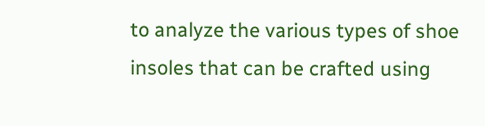to analyze the various types of shoe insoles that can be crafted using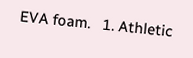EVA foam.   1. Athletic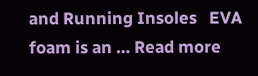and Running Insoles   EVA foam is an … Read more